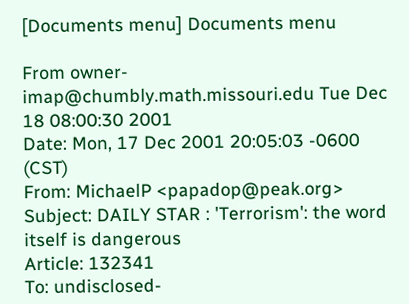[Documents menu] Documents menu

From owner-imap@chumbly.math.missouri.edu Tue Dec 18 08:00:30 2001
Date: Mon, 17 Dec 2001 20:05:03 -0600 (CST)
From: MichaelP <papadop@peak.org>
Subject: DAILY STAR : 'Terrorism': the word itself is dangerous
Article: 132341
To: undisclosed-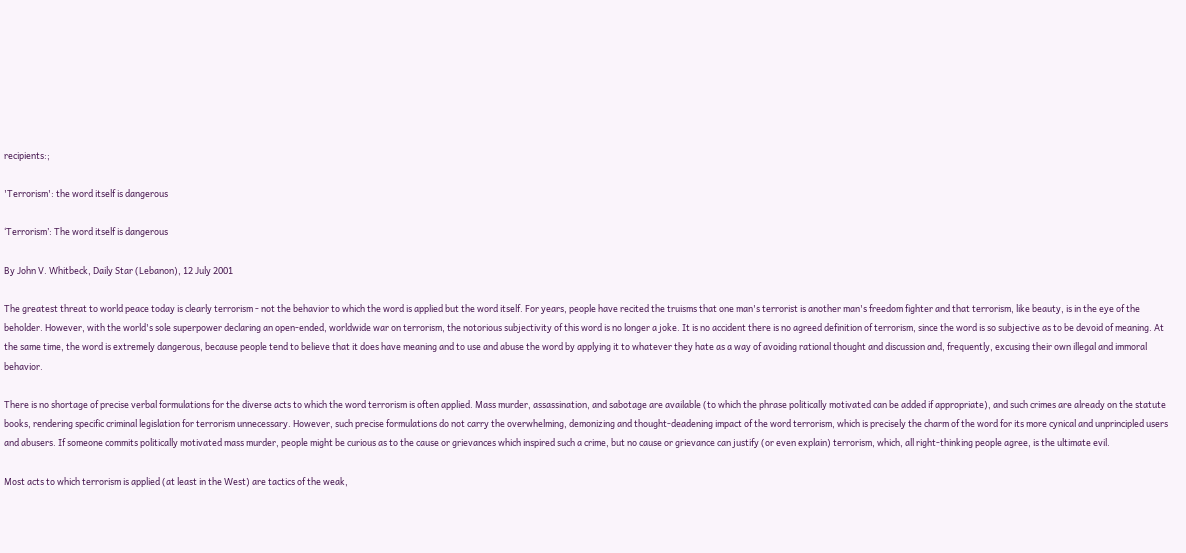recipients:;

'Terrorism': the word itself is dangerous

‘Terrorism’: The word itself is dangerous

By John V. Whitbeck, Daily Star (Lebanon), 12 July 2001

The greatest threat to world peace today is clearly terrorism - not the behavior to which the word is applied but the word itself. For years, people have recited the truisms that one man's terrorist is another man's freedom fighter and that terrorism, like beauty, is in the eye of the beholder. However, with the world's sole superpower declaring an open-ended, worldwide war on terrorism, the notorious subjectivity of this word is no longer a joke. It is no accident there is no agreed definition of terrorism, since the word is so subjective as to be devoid of meaning. At the same time, the word is extremely dangerous, because people tend to believe that it does have meaning and to use and abuse the word by applying it to whatever they hate as a way of avoiding rational thought and discussion and, frequently, excusing their own illegal and immoral behavior.

There is no shortage of precise verbal formulations for the diverse acts to which the word terrorism is often applied. Mass murder, assassination, and sabotage are available (to which the phrase politically motivated can be added if appropriate), and such crimes are already on the statute books, rendering specific criminal legislation for terrorism unnecessary. However, such precise formulations do not carry the overwhelming, demonizing and thought-deadening impact of the word terrorism, which is precisely the charm of the word for its more cynical and unprincipled users and abusers. If someone commits politically motivated mass murder, people might be curious as to the cause or grievances which inspired such a crime, but no cause or grievance can justify (or even explain) terrorism, which, all right-thinking people agree, is the ultimate evil.

Most acts to which terrorism is applied (at least in the West) are tactics of the weak,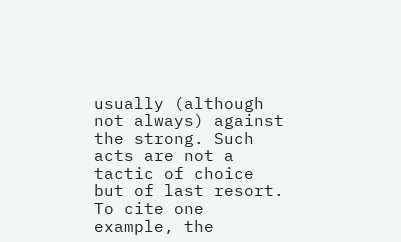usually (although not always) against the strong. Such acts are not a tactic of choice but of last resort. To cite one example, the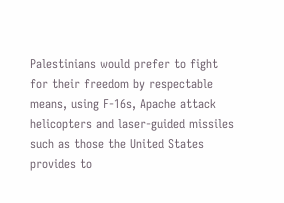Palestinians would prefer to fight for their freedom by respectable means, using F-16s, Apache attack helicopters and laser-guided missiles such as those the United States provides to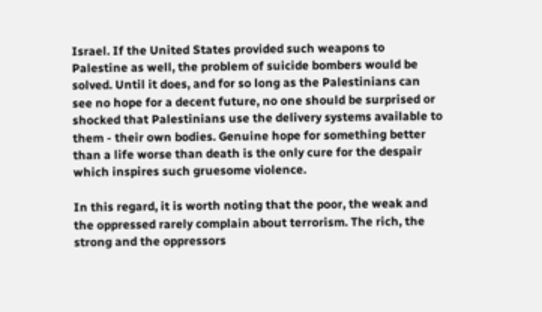Israel. If the United States provided such weapons to Palestine as well, the problem of suicide bombers would be solved. Until it does, and for so long as the Palestinians can see no hope for a decent future, no one should be surprised or shocked that Palestinians use the delivery systems available to them - their own bodies. Genuine hope for something better than a life worse than death is the only cure for the despair which inspires such gruesome violence.

In this regard, it is worth noting that the poor, the weak and the oppressed rarely complain about terrorism. The rich, the strong and the oppressors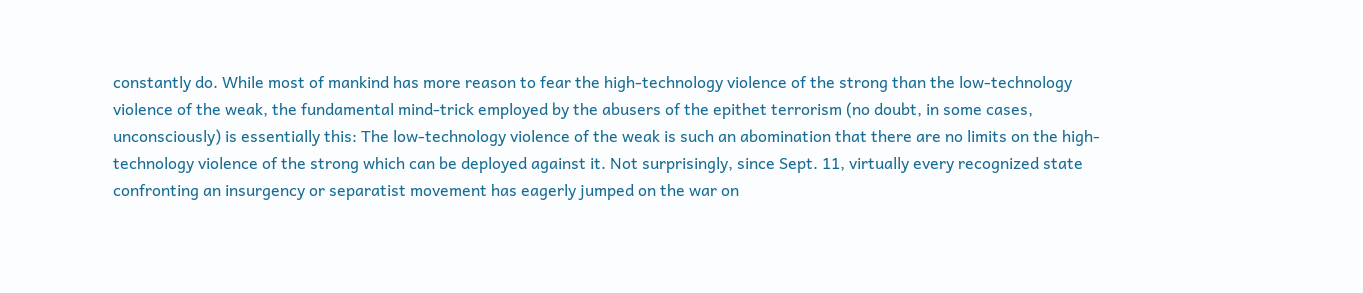constantly do. While most of mankind has more reason to fear the high-technology violence of the strong than the low-technology violence of the weak, the fundamental mind-trick employed by the abusers of the epithet terrorism (no doubt, in some cases, unconsciously) is essentially this: The low-technology violence of the weak is such an abomination that there are no limits on the high-technology violence of the strong which can be deployed against it. Not surprisingly, since Sept. 11, virtually every recognized state confronting an insurgency or separatist movement has eagerly jumped on the war on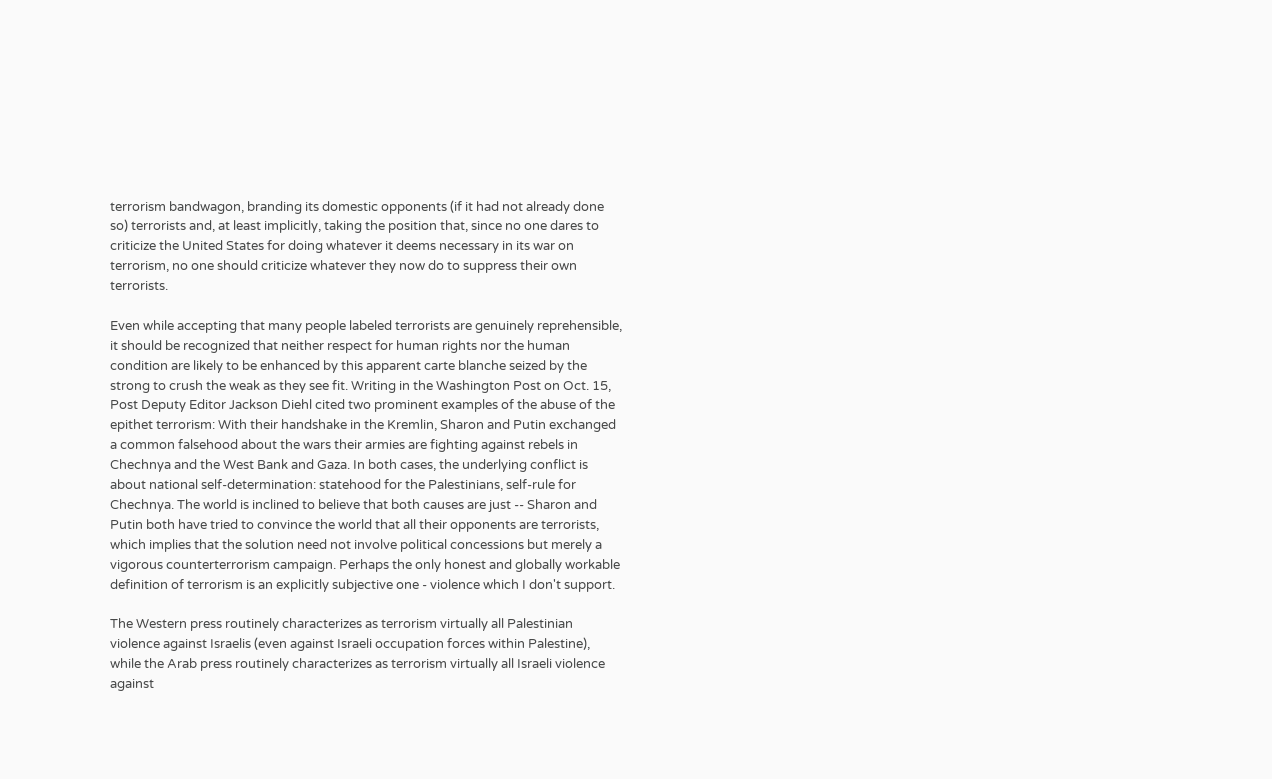terrorism bandwagon, branding its domestic opponents (if it had not already done so) terrorists and, at least implicitly, taking the position that, since no one dares to criticize the United States for doing whatever it deems necessary in its war on terrorism, no one should criticize whatever they now do to suppress their own terrorists.

Even while accepting that many people labeled terrorists are genuinely reprehensible, it should be recognized that neither respect for human rights nor the human condition are likely to be enhanced by this apparent carte blanche seized by the strong to crush the weak as they see fit. Writing in the Washington Post on Oct. 15, Post Deputy Editor Jackson Diehl cited two prominent examples of the abuse of the epithet terrorism: With their handshake in the Kremlin, Sharon and Putin exchanged a common falsehood about the wars their armies are fighting against rebels in Chechnya and the West Bank and Gaza. In both cases, the underlying conflict is about national self-determination: statehood for the Palestinians, self-rule for Chechnya. The world is inclined to believe that both causes are just -- Sharon and Putin both have tried to convince the world that all their opponents are terrorists, which implies that the solution need not involve political concessions but merely a vigorous counterterrorism campaign. Perhaps the only honest and globally workable definition of terrorism is an explicitly subjective one - violence which I don't support.

The Western press routinely characterizes as terrorism virtually all Palestinian violence against Israelis (even against Israeli occupation forces within Palestine), while the Arab press routinely characterizes as terrorism virtually all Israeli violence against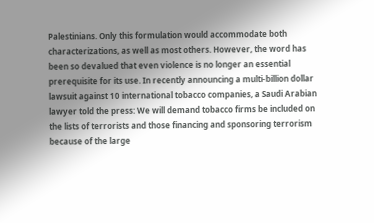Palestinians. Only this formulation would accommodate both characterizations, as well as most others. However, the word has been so devalued that even violence is no longer an essential prerequisite for its use. In recently announcing a multi-billion dollar lawsuit against 10 international tobacco companies, a Saudi Arabian lawyer told the press: We will demand tobacco firms be included on the lists of terrorists and those financing and sponsoring terrorism because of the large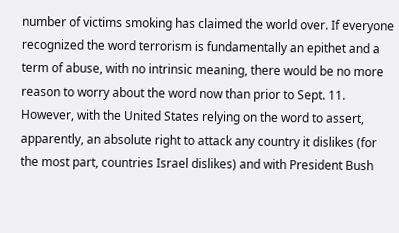number of victims smoking has claimed the world over. If everyone recognized the word terrorism is fundamentally an epithet and a term of abuse, with no intrinsic meaning, there would be no more reason to worry about the word now than prior to Sept. 11. However, with the United States relying on the word to assert, apparently, an absolute right to attack any country it dislikes (for the most part, countries Israel dislikes) and with President Bush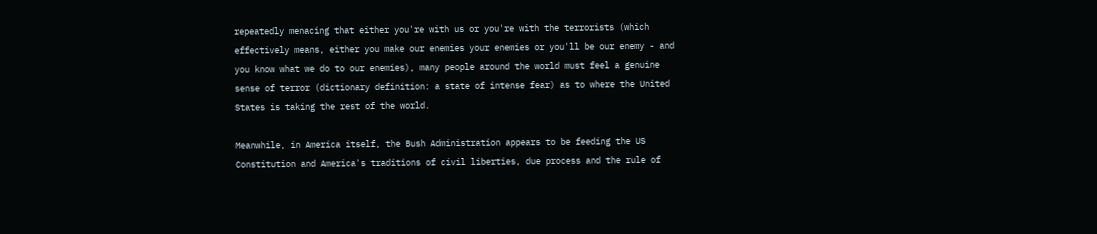repeatedly menacing that either you're with us or you're with the terrorists (which effectively means, either you make our enemies your enemies or you'll be our enemy - and you know what we do to our enemies), many people around the world must feel a genuine sense of terror (dictionary definition: a state of intense fear) as to where the United States is taking the rest of the world.

Meanwhile, in America itself, the Bush Administration appears to be feeding the US Constitution and America's traditions of civil liberties, due process and the rule of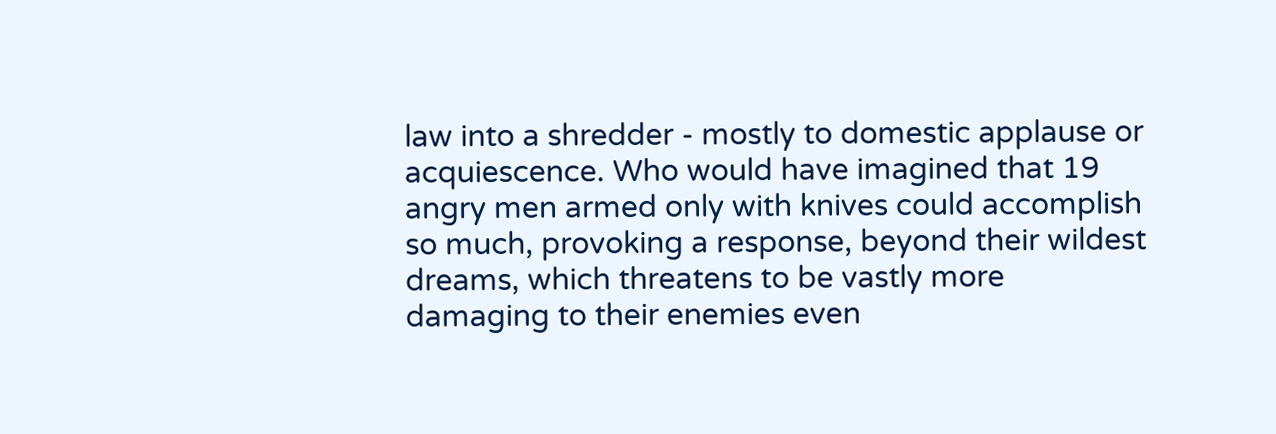law into a shredder - mostly to domestic applause or acquiescence. Who would have imagined that 19 angry men armed only with knives could accomplish so much, provoking a response, beyond their wildest dreams, which threatens to be vastly more damaging to their enemies even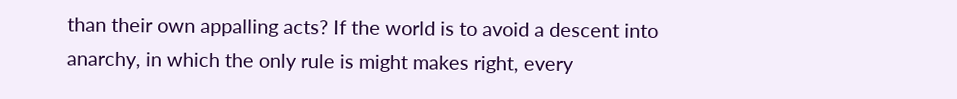than their own appalling acts? If the world is to avoid a descent into anarchy, in which the only rule is might makes right, every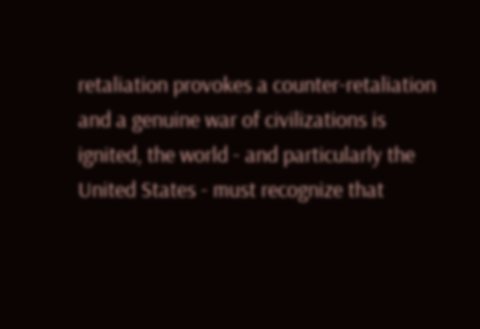retaliation provokes a counter-retaliation and a genuine war of civilizations is ignited, the world - and particularly the United States - must recognize that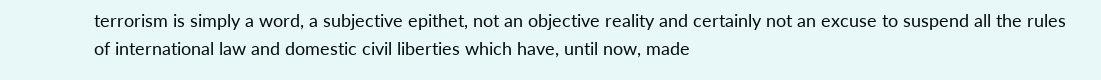terrorism is simply a word, a subjective epithet, not an objective reality and certainly not an excuse to suspend all the rules of international law and domestic civil liberties which have, until now, made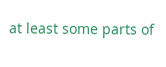at least some parts of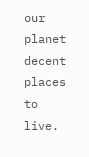our planet decent places to live.